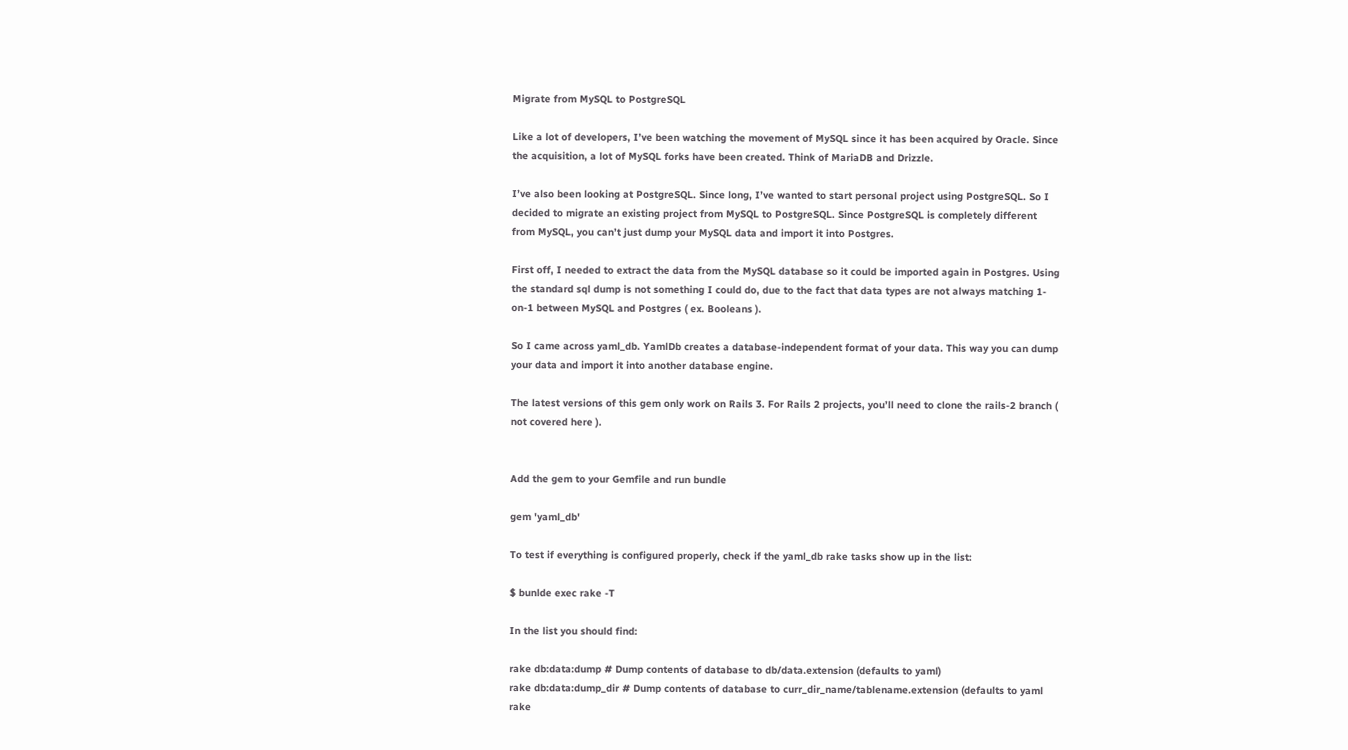Migrate from MySQL to PostgreSQL

Like a lot of developers, I’ve been watching the movement of MySQL since it has been acquired by Oracle. Since the acquisition, a lot of MySQL forks have been created. Think of MariaDB and Drizzle.

I’ve also been looking at PostgreSQL. Since long, I’ve wanted to start personal project using PostgreSQL. So I decided to migrate an existing project from MySQL to PostgreSQL. Since PostgreSQL is completely different from MySQL, you can’t just dump your MySQL data and import it into Postgres.

First off, I needed to extract the data from the MySQL database so it could be imported again in Postgres. Using the standard sql dump is not something I could do, due to the fact that data types are not always matching 1-on-1 between MySQL and Postgres ( ex. Booleans ).

So I came across yaml_db. YamlDb creates a database-independent format of your data. This way you can dump your data and import it into another database engine.

The latest versions of this gem only work on Rails 3. For Rails 2 projects, you’ll need to clone the rails-2 branch ( not covered here ).


Add the gem to your Gemfile and run bundle

gem 'yaml_db'

To test if everything is configured properly, check if the yaml_db rake tasks show up in the list:

$ bunlde exec rake -T

In the list you should find:

rake db:data:dump # Dump contents of database to db/data.extension (defaults to yaml)
rake db:data:dump_dir # Dump contents of database to curr_dir_name/tablename.extension (defaults to yaml
rake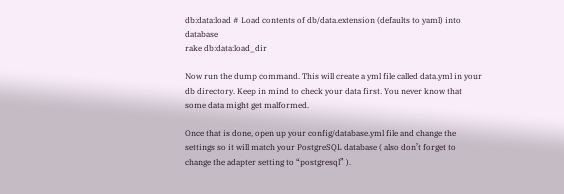db:data:load # Load contents of db/data.extension (defaults to yaml) into database
rake db:data:load_dir

Now run the dump command. This will create a yml file called data.yml in your db directory. Keep in mind to check your data first. You never know that some data might get malformed.

Once that is done, open up your config/database.yml file and change the settings so it will match your PostgreSQL database ( also don’t forget to change the adapter setting to “postgresql” ).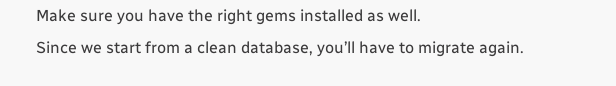Make sure you have the right gems installed as well.
Since we start from a clean database, you’ll have to migrate again.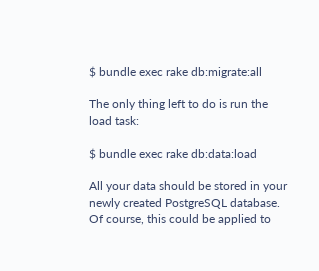$ bundle exec rake db:migrate:all

The only thing left to do is run the load task:

$ bundle exec rake db:data:load

All your data should be stored in your newly created PostgreSQL database. Of course, this could be applied to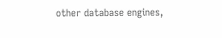other database engines,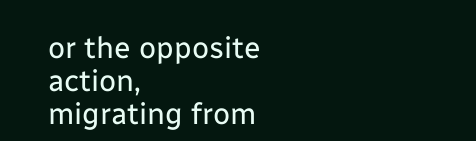or the opposite action, migrating from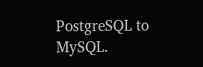PostgreSQL to MySQL.